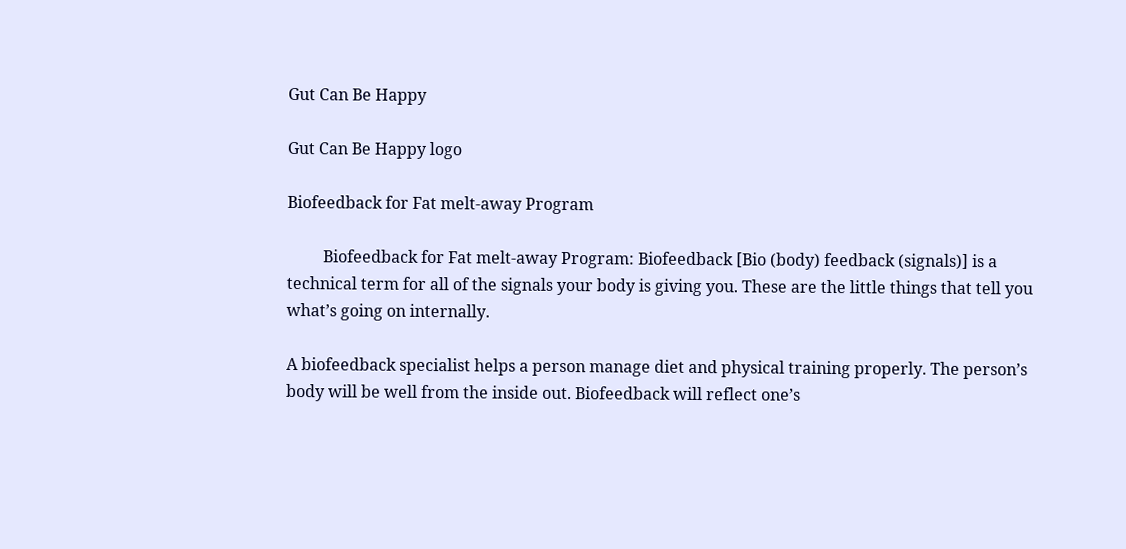Gut Can Be Happy

Gut Can Be Happy logo

Biofeedback for Fat melt-away Program

         Biofeedback for Fat melt-away Program: Biofeedback [Bio (body) feedback (signals)] is a technical term for all of the signals your body is giving you. These are the little things that tell you what’s going on internally.

A biofeedback specialist helps a person manage diet and physical training properly. The person’s body will be well from the inside out. Biofeedback will reflect one’s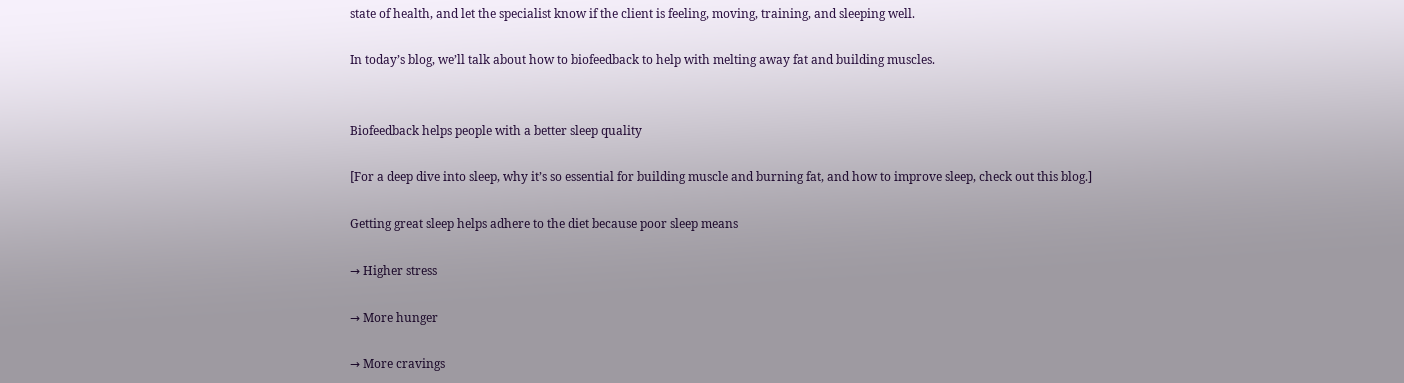state of health, and let the specialist know if the client is feeling, moving, training, and sleeping well.

In today’s blog, we’ll talk about how to biofeedback to help with melting away fat and building muscles.


Biofeedback helps people with a better sleep quality

[For a deep dive into sleep, why it’s so essential for building muscle and burning fat, and how to improve sleep, check out this blog.]

Getting great sleep helps adhere to the diet because poor sleep means

→ Higher stress

→ More hunger

→ More cravings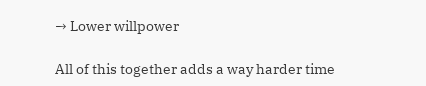→ Lower willpower

All of this together adds a way harder time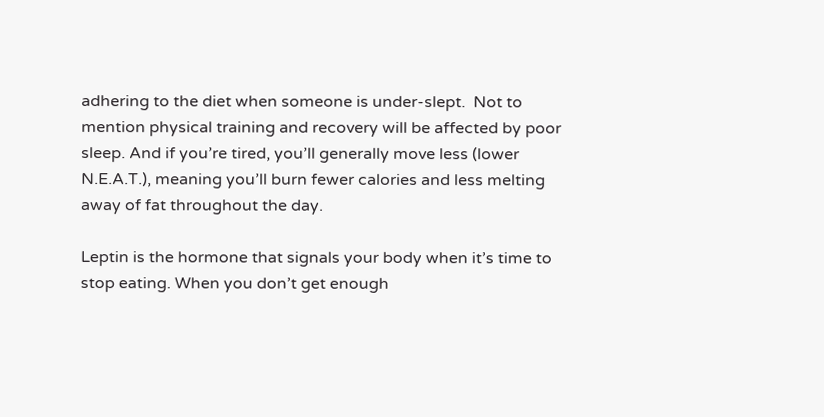adhering to the diet when someone is under-slept.  Not to mention physical training and recovery will be affected by poor sleep. And if you’re tired, you’ll generally move less (lower N.E.A.T.), meaning you’ll burn fewer calories and less melting away of fat throughout the day.

Leptin is the hormone that signals your body when it’s time to stop eating. When you don’t get enough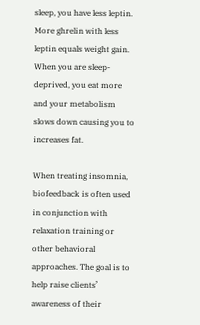sleep, you have less leptin. More ghrelin with less leptin equals weight gain. When you are sleep-deprived, you eat more and your metabolism slows down causing you to increases fat.

When treating insomnia, biofeedback is often used in conjunction with relaxation training or other behavioral approaches. The goal is to help raise clients’ awareness of their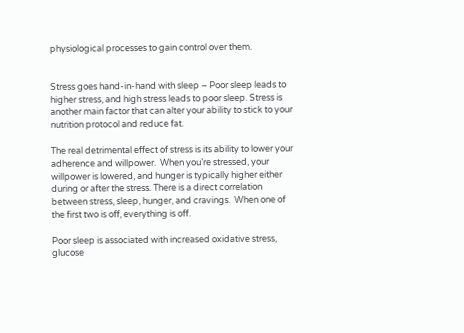physiological processes to gain control over them.


Stress goes hand-in-hand with sleep – Poor sleep leads to higher stress, and high stress leads to poor sleep. Stress is another main factor that can alter your ability to stick to your nutrition protocol and reduce fat.

The real detrimental effect of stress is its ability to lower your adherence and willpower.  When you’re stressed, your willpower is lowered, and hunger is typically higher either during or after the stress. There is a direct correlation between stress, sleep, hunger, and cravings.  When one of the first two is off, everything is off.

Poor sleep is associated with increased oxidative stress, glucose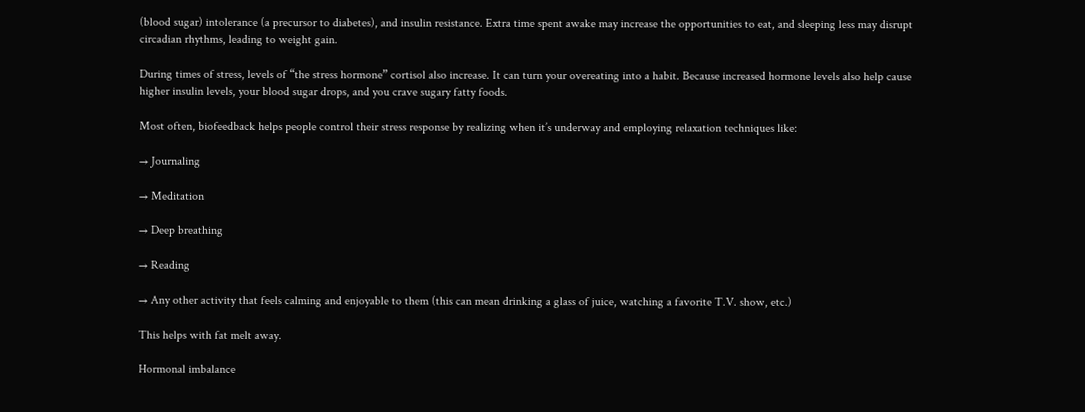(blood sugar) intolerance (a precursor to diabetes), and insulin resistance. Extra time spent awake may increase the opportunities to eat, and sleeping less may disrupt circadian rhythms, leading to weight gain.

During times of stress, levels of “the stress hormone” cortisol also increase. It can turn your overeating into a habit. Because increased hormone levels also help cause higher insulin levels, your blood sugar drops, and you crave sugary fatty foods.

Most often, biofeedback helps people control their stress response by realizing when it’s underway and employing relaxation techniques like:

→ Journaling

→ Meditation

→ Deep breathing

→ Reading

→ Any other activity that feels calming and enjoyable to them (this can mean drinking a glass of juice, watching a favorite T.V. show, etc.)

This helps with fat melt away.

Hormonal imbalance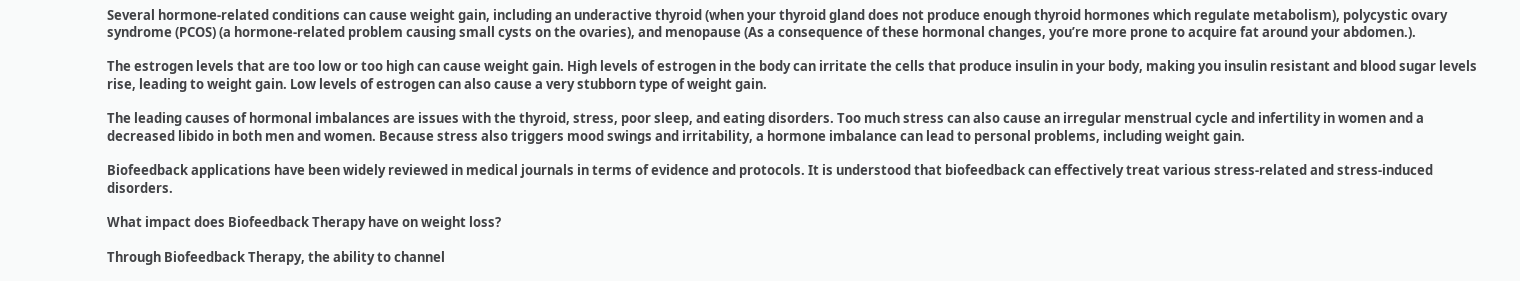Several hormone-related conditions can cause weight gain, including an underactive thyroid (when your thyroid gland does not produce enough thyroid hormones which regulate metabolism), polycystic ovary syndrome (PCOS) (a hormone-related problem causing small cysts on the ovaries), and menopause (As a consequence of these hormonal changes, you’re more prone to acquire fat around your abdomen.).

The estrogen levels that are too low or too high can cause weight gain. High levels of estrogen in the body can irritate the cells that produce insulin in your body, making you insulin resistant and blood sugar levels rise, leading to weight gain. Low levels of estrogen can also cause a very stubborn type of weight gain.

The leading causes of hormonal imbalances are issues with the thyroid, stress, poor sleep, and eating disorders. Too much stress can also cause an irregular menstrual cycle and infertility in women and a decreased libido in both men and women. Because stress also triggers mood swings and irritability, a hormone imbalance can lead to personal problems, including weight gain.

Biofeedback applications have been widely reviewed in medical journals in terms of evidence and protocols. It is understood that biofeedback can effectively treat various stress-related and stress-induced disorders.

What impact does Biofeedback Therapy have on weight loss?

Through Biofeedback Therapy, the ability to channel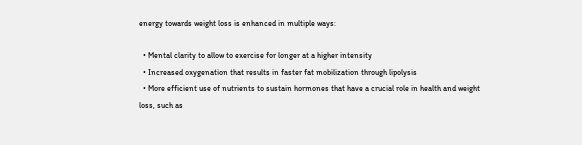energy towards weight loss is enhanced in multiple ways:

  • Mental clarity to allow to exercise for longer at a higher intensity
  • Increased oxygenation that results in faster fat mobilization through lipolysis
  • More efficient use of nutrients to sustain hormones that have a crucial role in health and weight loss, such as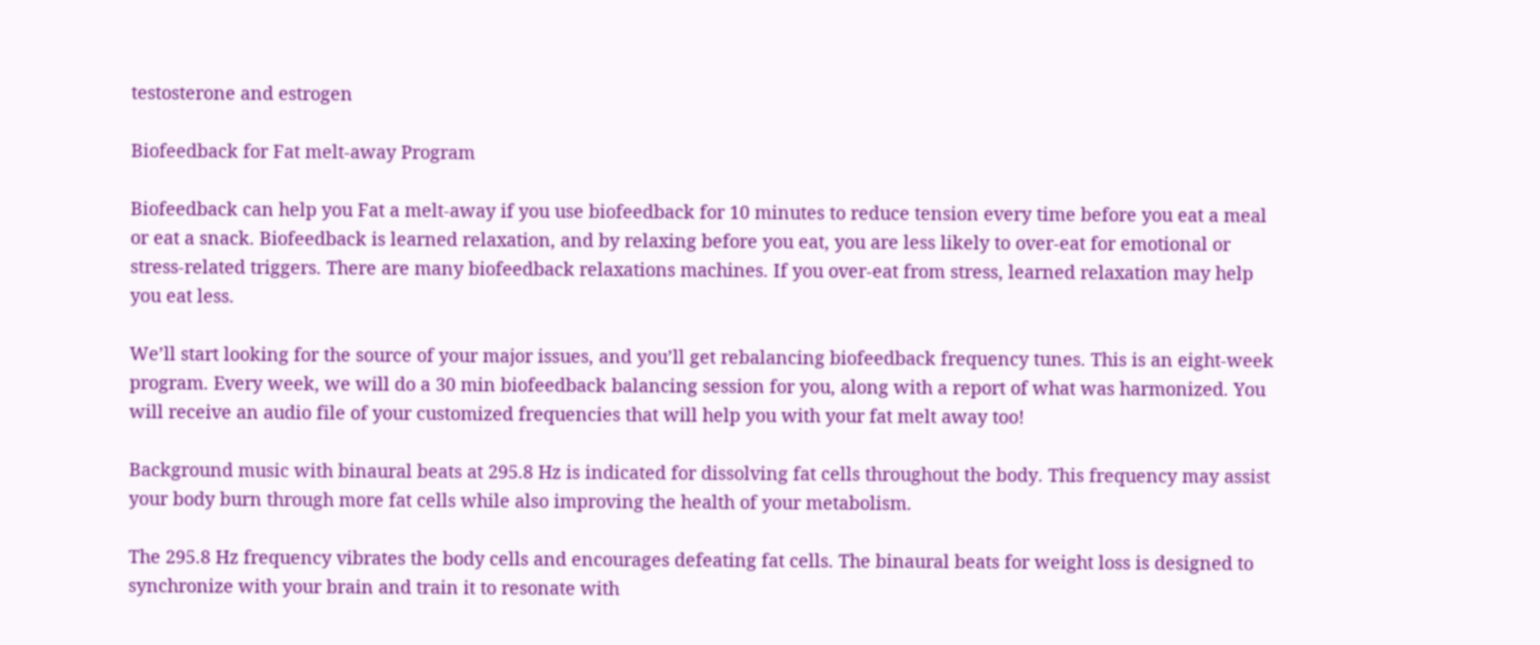testosterone and estrogen

Biofeedback for Fat melt-away Program

Biofeedback can help you Fat a melt-away if you use biofeedback for 10 minutes to reduce tension every time before you eat a meal or eat a snack. Biofeedback is learned relaxation, and by relaxing before you eat, you are less likely to over-eat for emotional or stress-related triggers. There are many biofeedback relaxations machines. If you over-eat from stress, learned relaxation may help you eat less.

We’ll start looking for the source of your major issues, and you’ll get rebalancing biofeedback frequency tunes. This is an eight-week program. Every week, we will do a 30 min biofeedback balancing session for you, along with a report of what was harmonized. You will receive an audio file of your customized frequencies that will help you with your fat melt away too!

Background music with binaural beats at 295.8 Hz is indicated for dissolving fat cells throughout the body. This frequency may assist your body burn through more fat cells while also improving the health of your metabolism.

The 295.8 Hz frequency vibrates the body cells and encourages defeating fat cells. The binaural beats for weight loss is designed to synchronize with your brain and train it to resonate with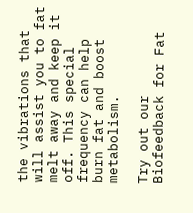the vibrations that will assist you to fat melt away and keep it off. This special frequency can help burn fat and boost metabolism.

Try out our Biofeedback for Fat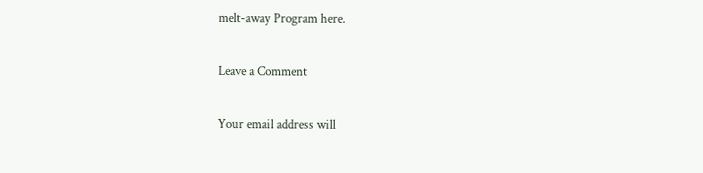melt-away Program here.

Leave a Comment

Your email address will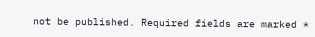not be published. Required fields are marked *